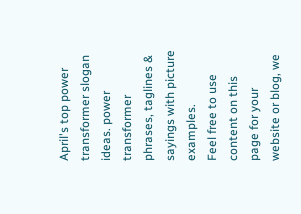April's top power transformer slogan ideas. power transformer phrases, taglines & sayings with picture examples.
Feel free to use content on this page for your website or blog, we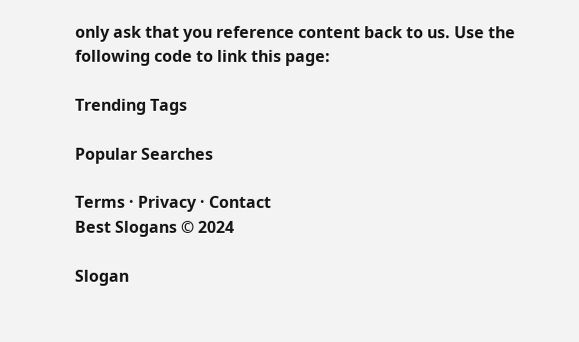only ask that you reference content back to us. Use the following code to link this page:

Trending Tags

Popular Searches

Terms · Privacy · Contact
Best Slogans © 2024

Slogan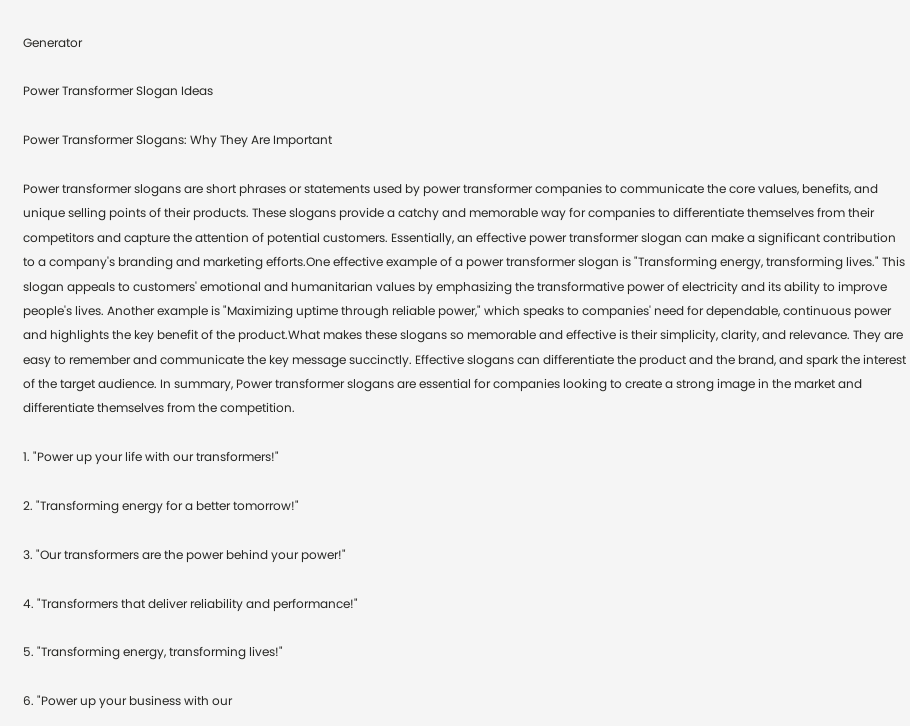Generator

Power Transformer Slogan Ideas

Power Transformer Slogans: Why They Are Important

Power transformer slogans are short phrases or statements used by power transformer companies to communicate the core values, benefits, and unique selling points of their products. These slogans provide a catchy and memorable way for companies to differentiate themselves from their competitors and capture the attention of potential customers. Essentially, an effective power transformer slogan can make a significant contribution to a company's branding and marketing efforts.One effective example of a power transformer slogan is "Transforming energy, transforming lives." This slogan appeals to customers' emotional and humanitarian values by emphasizing the transformative power of electricity and its ability to improve people's lives. Another example is "Maximizing uptime through reliable power," which speaks to companies' need for dependable, continuous power and highlights the key benefit of the product.What makes these slogans so memorable and effective is their simplicity, clarity, and relevance. They are easy to remember and communicate the key message succinctly. Effective slogans can differentiate the product and the brand, and spark the interest of the target audience. In summary, Power transformer slogans are essential for companies looking to create a strong image in the market and differentiate themselves from the competition.

1. "Power up your life with our transformers!"

2. "Transforming energy for a better tomorrow!"

3. "Our transformers are the power behind your power!"

4. "Transformers that deliver reliability and performance!"

5. "Transforming energy, transforming lives!"

6. "Power up your business with our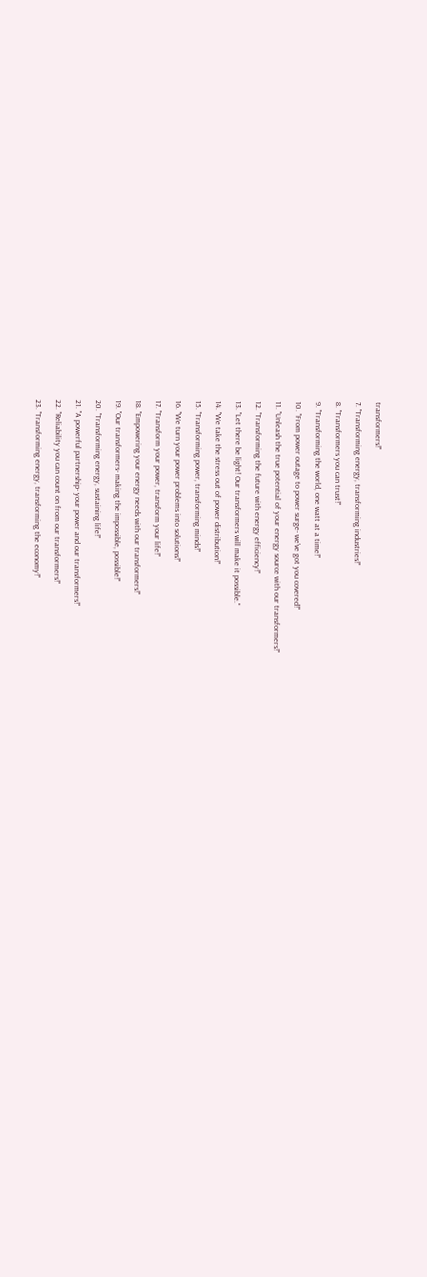transformers!"

7. "Transforming energy, transforming industries!"

8. "Transformers you can trust!"

9. "Transforming the world, one watt at a time!"

10. "From power outage to power surge- we've got you covered!"

11. "Unleash the true potential of your energy source with our transformers!"

12. "Transforming the future with energy efficiency!"

13. "Let there be light! Our transformers will make it possible."

14. "We take the stress out of power distribution!"

15. "Transforming power, transforming minds!"

16. "We turn your power problems into solutions!"

17. "Transform your power, transform your life!"

18. "Empowering your energy needs with our transformers!"

19. "Our transformers- making the impossible, possible!"

20. "Transforming energy, sustaining life!"

21. "A powerful partnership- your power and our transformers!"

22. "Reliability you can count on from our transformers!"

23. "Transforming energy, transforming the economy!"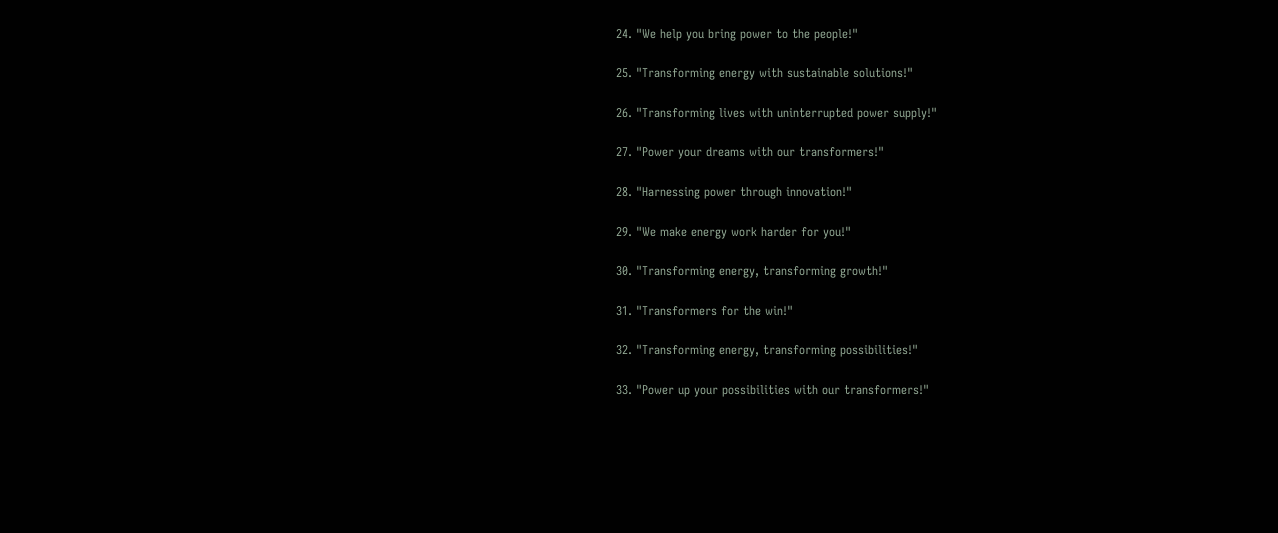24. "We help you bring power to the people!"

25. "Transforming energy with sustainable solutions!"

26. "Transforming lives with uninterrupted power supply!"

27. "Power your dreams with our transformers!"

28. "Harnessing power through innovation!"

29. "We make energy work harder for you!"

30. "Transforming energy, transforming growth!"

31. "Transformers for the win!"

32. "Transforming energy, transforming possibilities!"

33. "Power up your possibilities with our transformers!"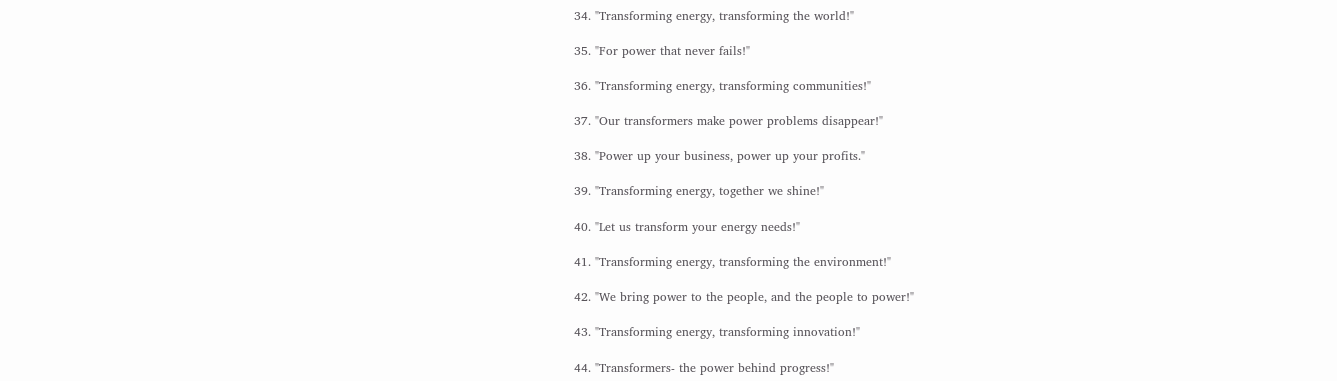34. "Transforming energy, transforming the world!"

35. "For power that never fails!"

36. "Transforming energy, transforming communities!"

37. "Our transformers make power problems disappear!"

38. "Power up your business, power up your profits."

39. "Transforming energy, together we shine!"

40. "Let us transform your energy needs!"

41. "Transforming energy, transforming the environment!"

42. "We bring power to the people, and the people to power!"

43. "Transforming energy, transforming innovation!"

44. "Transformers- the power behind progress!"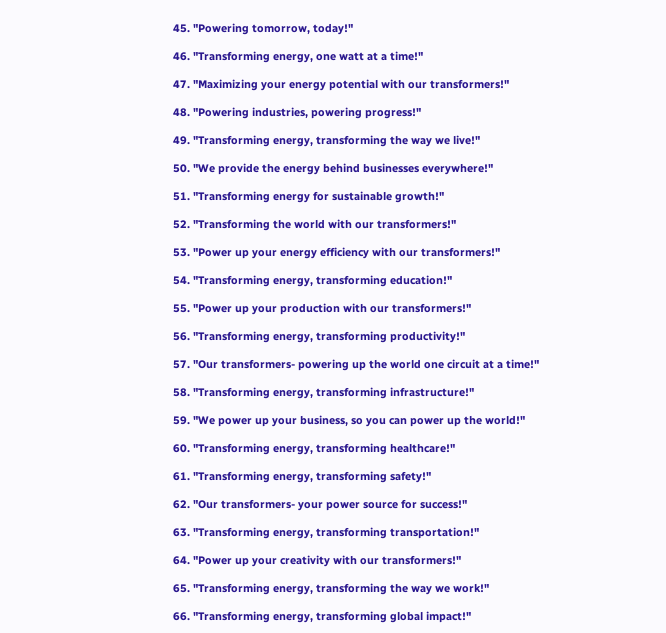45. "Powering tomorrow, today!"

46. "Transforming energy, one watt at a time!"

47. "Maximizing your energy potential with our transformers!"

48. "Powering industries, powering progress!"

49. "Transforming energy, transforming the way we live!"

50. "We provide the energy behind businesses everywhere!"

51. "Transforming energy for sustainable growth!"

52. "Transforming the world with our transformers!"

53. "Power up your energy efficiency with our transformers!"

54. "Transforming energy, transforming education!"

55. "Power up your production with our transformers!"

56. "Transforming energy, transforming productivity!"

57. "Our transformers- powering up the world one circuit at a time!"

58. "Transforming energy, transforming infrastructure!"

59. "We power up your business, so you can power up the world!"

60. "Transforming energy, transforming healthcare!"

61. "Transforming energy, transforming safety!"

62. "Our transformers- your power source for success!"

63. "Transforming energy, transforming transportation!"

64. "Power up your creativity with our transformers!"

65. "Transforming energy, transforming the way we work!"

66. "Transforming energy, transforming global impact!"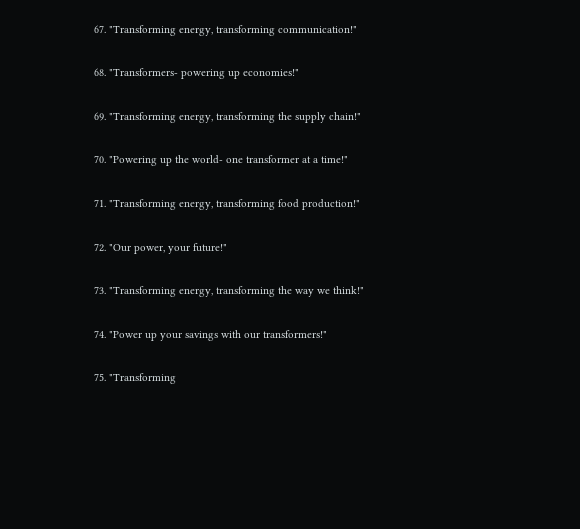67. "Transforming energy, transforming communication!"

68. "Transformers- powering up economies!"

69. "Transforming energy, transforming the supply chain!"

70. "Powering up the world- one transformer at a time!"

71. "Transforming energy, transforming food production!"

72. "Our power, your future!"

73. "Transforming energy, transforming the way we think!"

74. "Power up your savings with our transformers!"

75. "Transforming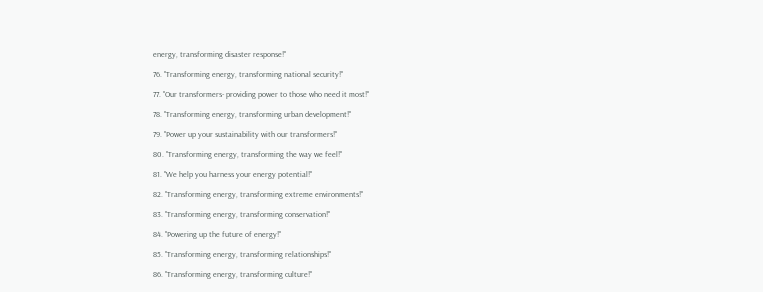energy, transforming disaster response!"

76. "Transforming energy, transforming national security!"

77. "Our transformers- providing power to those who need it most!"

78. "Transforming energy, transforming urban development!"

79. "Power up your sustainability with our transformers!"

80. "Transforming energy, transforming the way we feel!"

81. "We help you harness your energy potential!"

82. "Transforming energy, transforming extreme environments!"

83. "Transforming energy, transforming conservation!"

84. "Powering up the future of energy!"

85. "Transforming energy, transforming relationships!"

86. "Transforming energy, transforming culture!"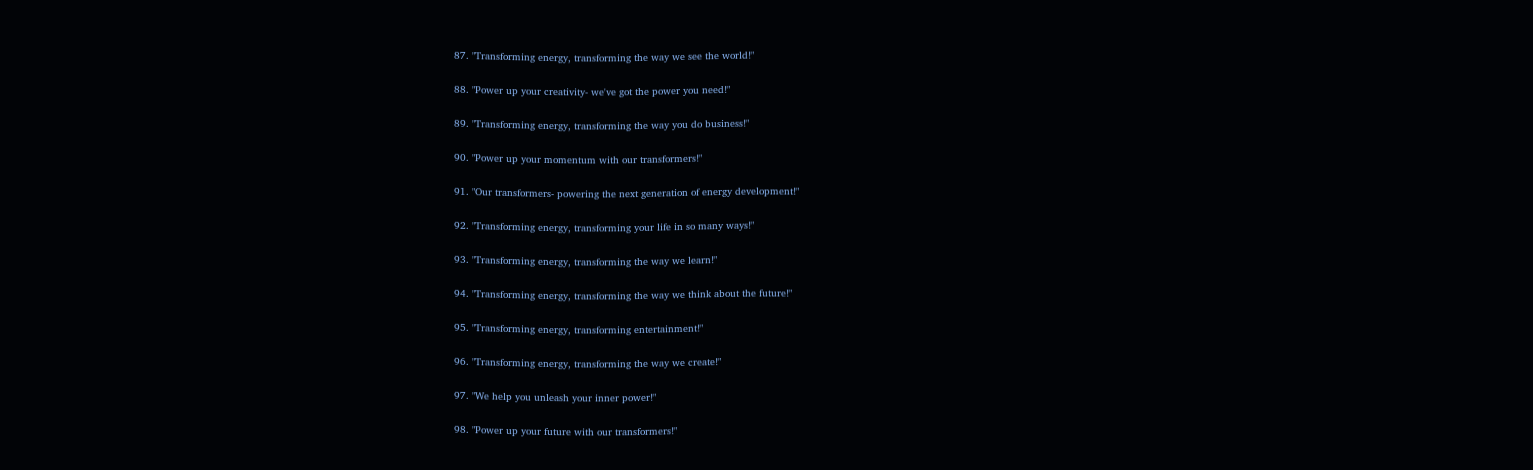87. "Transforming energy, transforming the way we see the world!"

88. "Power up your creativity- we've got the power you need!"

89. "Transforming energy, transforming the way you do business!"

90. "Power up your momentum with our transformers!"

91. "Our transformers- powering the next generation of energy development!"

92. "Transforming energy, transforming your life in so many ways!"

93. "Transforming energy, transforming the way we learn!"

94. "Transforming energy, transforming the way we think about the future!"

95. "Transforming energy, transforming entertainment!"

96. "Transforming energy, transforming the way we create!"

97. "We help you unleash your inner power!"

98. "Power up your future with our transformers!"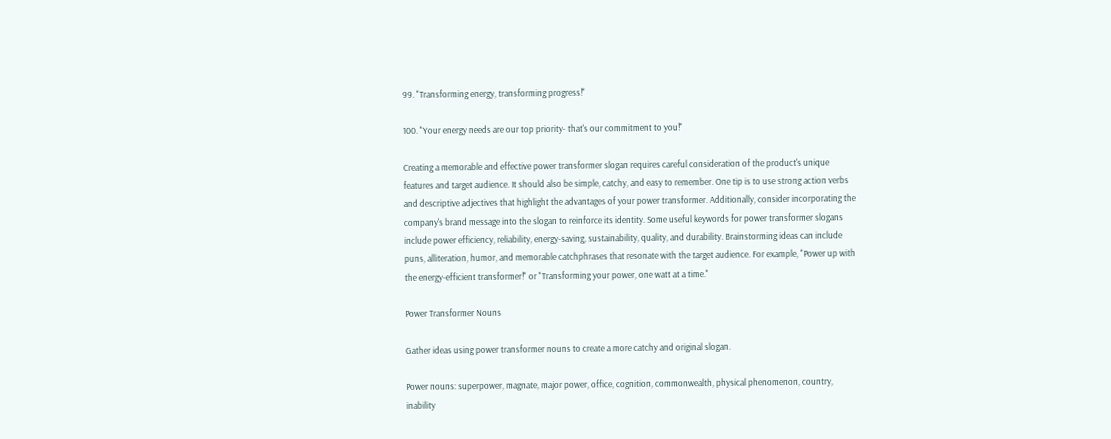99. "Transforming energy, transforming progress!"

100. "Your energy needs are our top priority- that's our commitment to you!"

Creating a memorable and effective power transformer slogan requires careful consideration of the product's unique features and target audience. It should also be simple, catchy, and easy to remember. One tip is to use strong action verbs and descriptive adjectives that highlight the advantages of your power transformer. Additionally, consider incorporating the company's brand message into the slogan to reinforce its identity. Some useful keywords for power transformer slogans include power efficiency, reliability, energy-saving, sustainability, quality, and durability. Brainstorming ideas can include puns, alliteration, humor, and memorable catchphrases that resonate with the target audience. For example, "Power up with the energy-efficient transformer!" or "Transforming your power, one watt at a time."

Power Transformer Nouns

Gather ideas using power transformer nouns to create a more catchy and original slogan.

Power nouns: superpower, magnate, major power, office, cognition, commonwealth, physical phenomenon, country, inability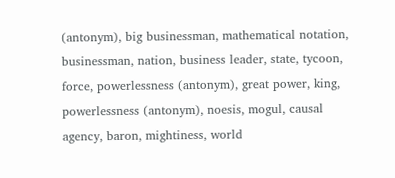(antonym), big businessman, mathematical notation, businessman, nation, business leader, state, tycoon, force, powerlessness (antonym), great power, king, powerlessness (antonym), noesis, mogul, causal agency, baron, mightiness, world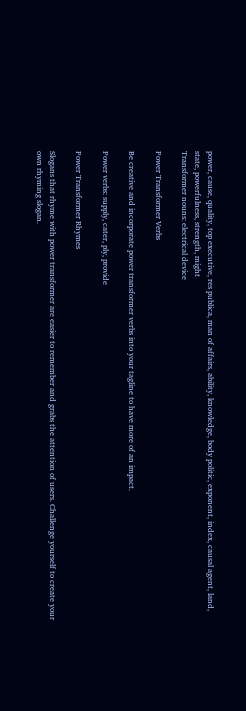power, cause, quality, top executive, res publica, man of affairs, ability, knowledge, body politic, exponent, index, causal agent, land, state, powerfulness, strength, might
Transformer nouns: electrical device

Power Transformer Verbs

Be creative and incorporate power transformer verbs into your tagline to have more of an impact.

Power verbs: supply, cater, ply, provide

Power Transformer Rhymes

Slogans that rhyme with power transformer are easier to remember and grabs the attention of users. Challenge yourself to create your own rhyming slogan.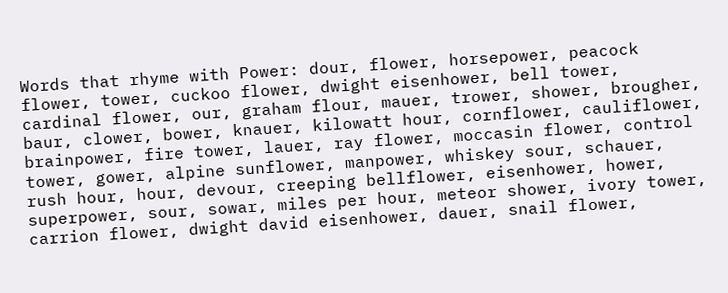Words that rhyme with Power: dour, flower, horsepower, peacock flower, tower, cuckoo flower, dwight eisenhower, bell tower, cardinal flower, our, graham flour, mauer, trower, shower, brougher, baur, clower, bower, knauer, kilowatt hour, cornflower, cauliflower, brainpower, fire tower, lauer, ray flower, moccasin flower, control tower, gower, alpine sunflower, manpower, whiskey sour, schauer, rush hour, hour, devour, creeping bellflower, eisenhower, hower, superpower, sour, sowar, miles per hour, meteor shower, ivory tower, carrion flower, dwight david eisenhower, dauer, snail flower,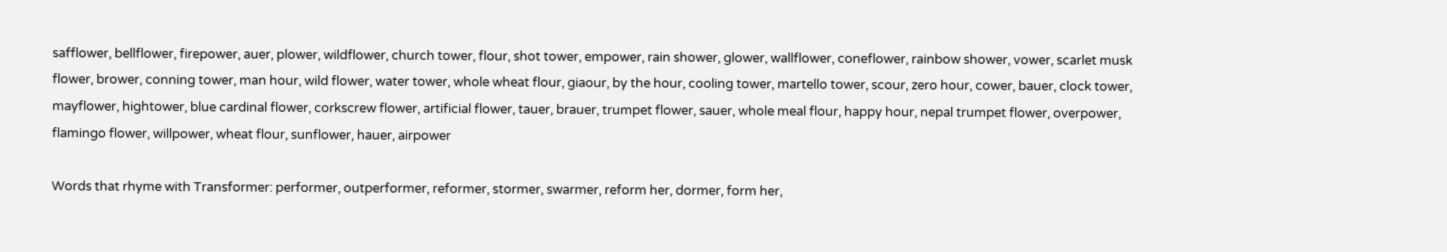safflower, bellflower, firepower, auer, plower, wildflower, church tower, flour, shot tower, empower, rain shower, glower, wallflower, coneflower, rainbow shower, vower, scarlet musk flower, brower, conning tower, man hour, wild flower, water tower, whole wheat flour, giaour, by the hour, cooling tower, martello tower, scour, zero hour, cower, bauer, clock tower, mayflower, hightower, blue cardinal flower, corkscrew flower, artificial flower, tauer, brauer, trumpet flower, sauer, whole meal flour, happy hour, nepal trumpet flower, overpower, flamingo flower, willpower, wheat flour, sunflower, hauer, airpower

Words that rhyme with Transformer: performer, outperformer, reformer, stormer, swarmer, reform her, dormer, form her,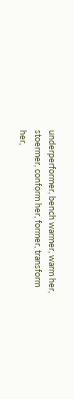underperformer, bench warmer, warm her, stoermer, conform her, former, transform her,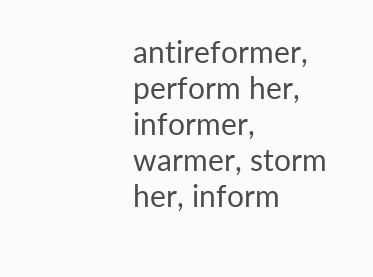antireformer, perform her, informer, warmer, storm her, inform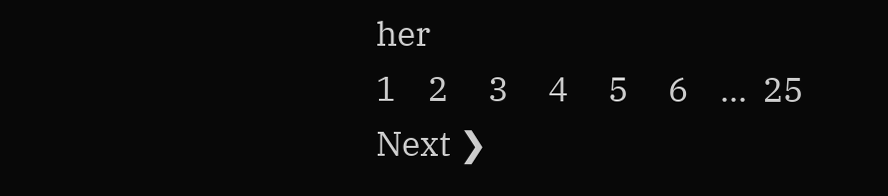her
1    2     3     4     5     6    ...  25      Next ❯